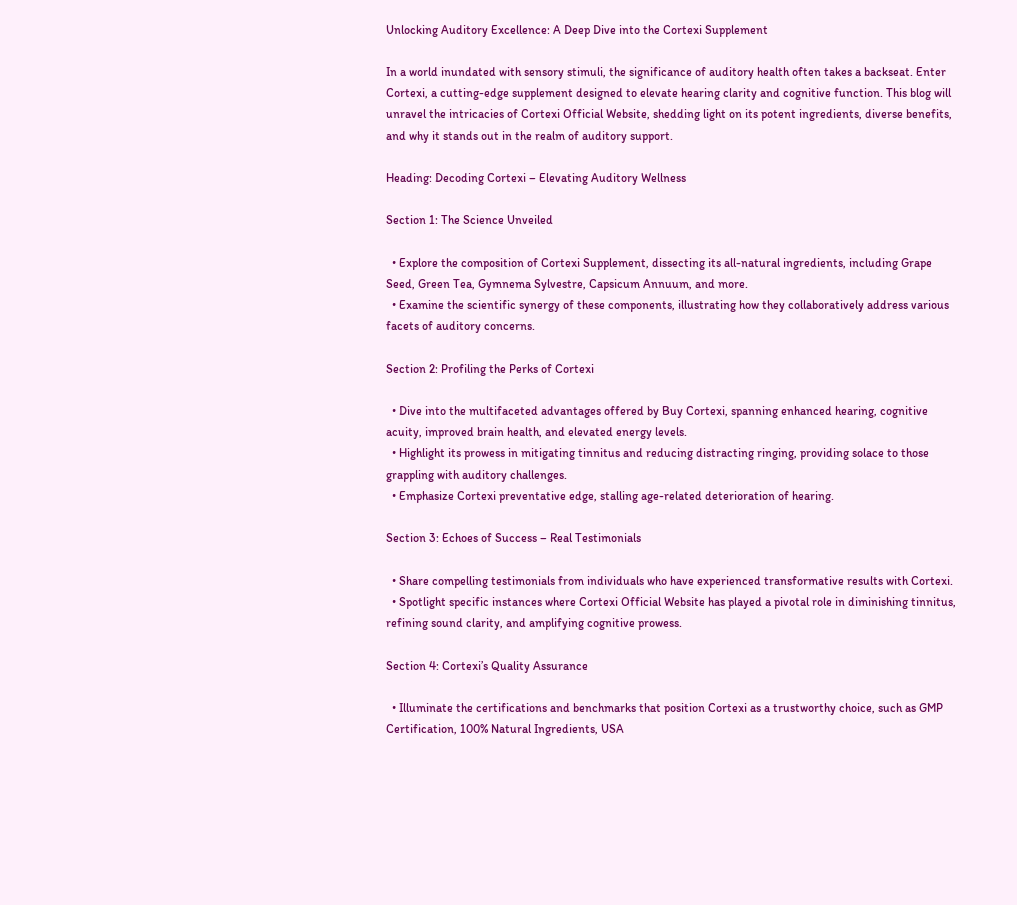Unlocking Auditory Excellence: A Deep Dive into the Cortexi Supplement

In a world inundated with sensory stimuli, the significance of auditory health often takes a backseat. Enter Cortexi, a cutting-edge supplement designed to elevate hearing clarity and cognitive function. This blog will unravel the intricacies of Cortexi Official Website, shedding light on its potent ingredients, diverse benefits, and why it stands out in the realm of auditory support.

Heading: Decoding Cortexi – Elevating Auditory Wellness

Section 1: The Science Unveiled

  • Explore the composition of Cortexi Supplement, dissecting its all-natural ingredients, including Grape Seed, Green Tea, Gymnema Sylvestre, Capsicum Annuum, and more.
  • Examine the scientific synergy of these components, illustrating how they collaboratively address various facets of auditory concerns.

Section 2: Profiling the Perks of Cortexi

  • Dive into the multifaceted advantages offered by Buy Cortexi, spanning enhanced hearing, cognitive acuity, improved brain health, and elevated energy levels.
  • Highlight its prowess in mitigating tinnitus and reducing distracting ringing, providing solace to those grappling with auditory challenges.
  • Emphasize Cortexi preventative edge, stalling age-related deterioration of hearing.

Section 3: Echoes of Success – Real Testimonials

  • Share compelling testimonials from individuals who have experienced transformative results with Cortexi.
  • Spotlight specific instances where Cortexi Official Website has played a pivotal role in diminishing tinnitus, refining sound clarity, and amplifying cognitive prowess.

Section 4: Cortexi’s Quality Assurance

  • Illuminate the certifications and benchmarks that position Cortexi as a trustworthy choice, such as GMP Certification, 100% Natural Ingredients, USA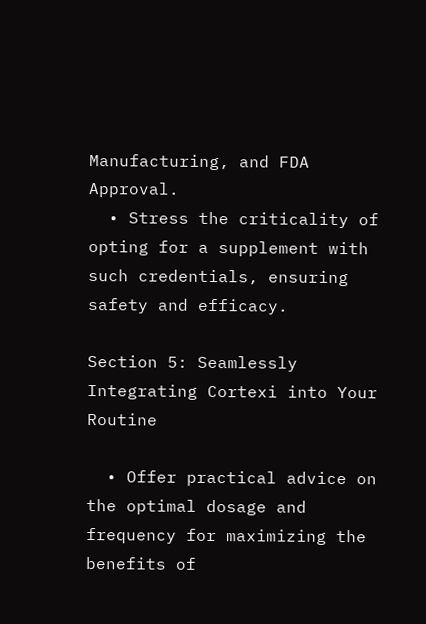Manufacturing, and FDA Approval.
  • Stress the criticality of opting for a supplement with such credentials, ensuring safety and efficacy.

Section 5: Seamlessly Integrating Cortexi into Your Routine

  • Offer practical advice on the optimal dosage and frequency for maximizing the benefits of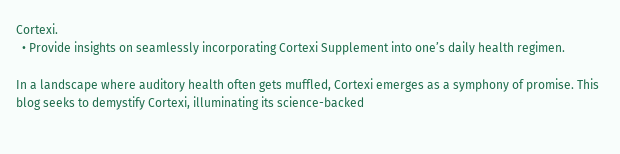Cortexi.
  • Provide insights on seamlessly incorporating Cortexi Supplement into one’s daily health regimen.

In a landscape where auditory health often gets muffled, Cortexi emerges as a symphony of promise. This blog seeks to demystify Cortexi, illuminating its science-backed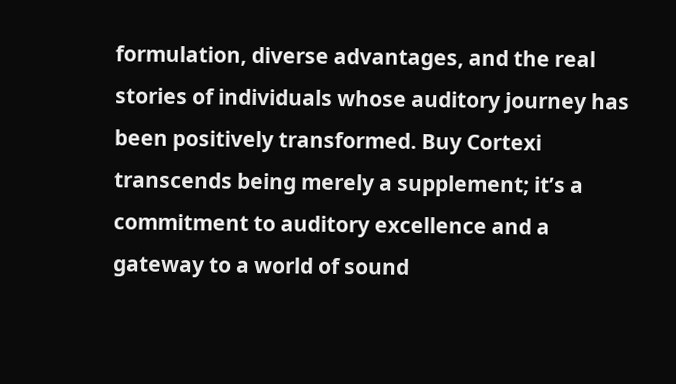formulation, diverse advantages, and the real stories of individuals whose auditory journey has been positively transformed. Buy Cortexi transcends being merely a supplement; it’s a commitment to auditory excellence and a gateway to a world of sound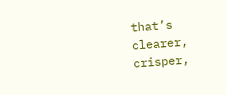that’s clearer, crisper,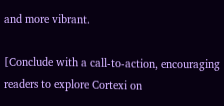and more vibrant.

[Conclude with a call-to-action, encouraging readers to explore Cortexi on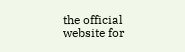the official website for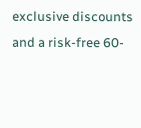exclusive discounts and a risk-free 60-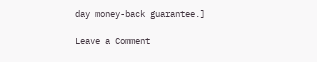day money-back guarantee.]

Leave a Comment